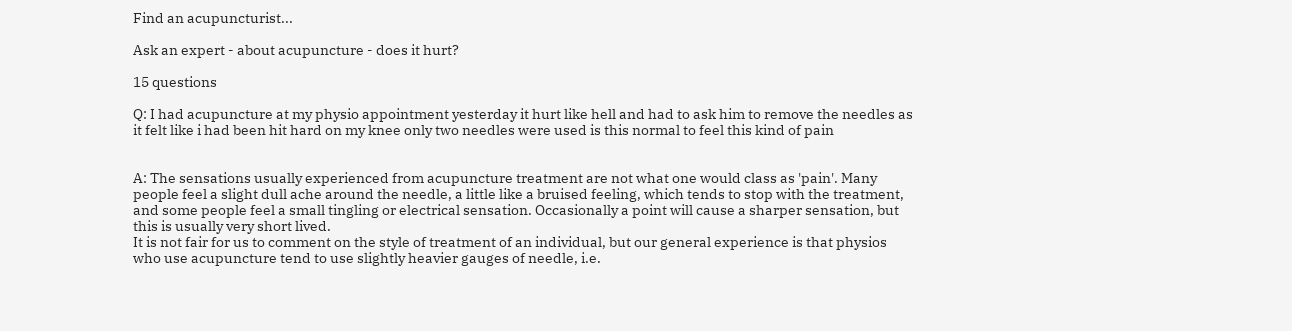Find an acupuncturist...

Ask an expert - about acupuncture - does it hurt?

15 questions

Q: I had acupuncture at my physio appointment yesterday it hurt like hell and had to ask him to remove the needles as it felt like i had been hit hard on my knee only two needles were used is this normal to feel this kind of pain


A: The sensations usually experienced from acupuncture treatment are not what one would class as 'pain'. Many people feel a slight dull ache around the needle, a little like a bruised feeling, which tends to stop with the treatment, and some people feel a small tingling or electrical sensation. Occasionally a point will cause a sharper sensation, but this is usually very short lived.
It is not fair for us to comment on the style of treatment of an individual, but our general experience is that physios who use acupuncture tend to use slightly heavier gauges of needle, i.e.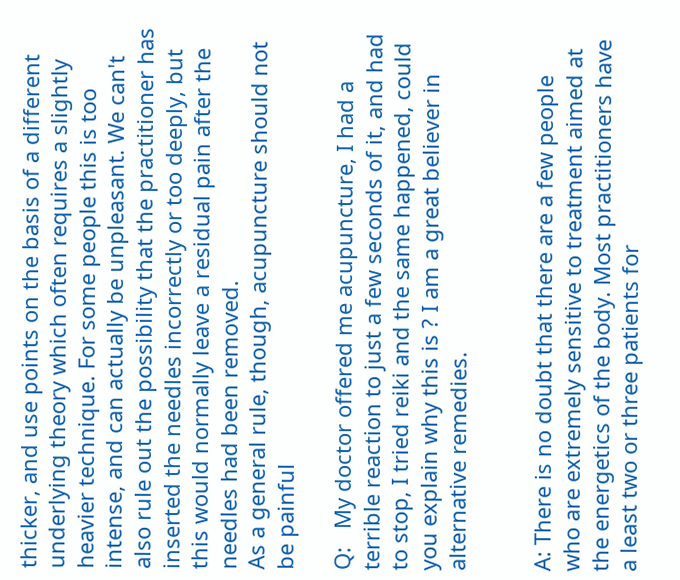thicker, and use points on the basis of a different underlying theory which often requires a slightly heavier technique. For some people this is too intense, and can actually be unpleasant. We can't also rule out the possibility that the practitioner has inserted the needles incorrectly or too deeply, but this would normally leave a residual pain after the needles had been removed.
As a general rule, though, acupuncture should not be painful

Q:   My doctor offered me acupuncture, I had a terrible reaction to just a few seconds of it, and had to stop, I tried reiki and the same happened, could you explain why this is ? I am a great believer in alternative remedies.


A: There is no doubt that there are a few people who are extremely sensitive to treatment aimed at the energetics of the body. Most practitioners have a least two or three patients for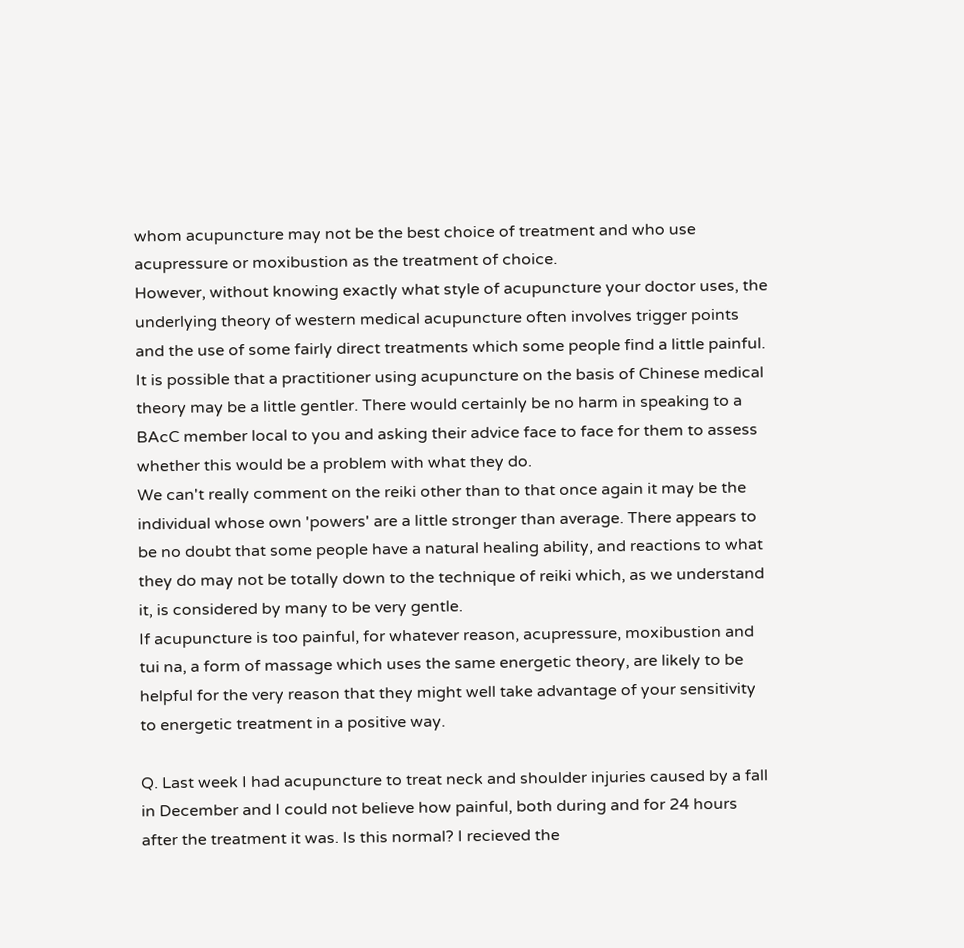whom acupuncture may not be the best choice of treatment and who use acupressure or moxibustion as the treatment of choice.
However, without knowing exactly what style of acupuncture your doctor uses, the underlying theory of western medical acupuncture often involves trigger points and the use of some fairly direct treatments which some people find a little painful. It is possible that a practitioner using acupuncture on the basis of Chinese medical theory may be a little gentler. There would certainly be no harm in speaking to a BAcC member local to you and asking their advice face to face for them to assess whether this would be a problem with what they do.
We can't really comment on the reiki other than to that once again it may be the individual whose own 'powers' are a little stronger than average. There appears to be no doubt that some people have a natural healing ability, and reactions to what they do may not be totally down to the technique of reiki which, as we understand it, is considered by many to be very gentle.
If acupuncture is too painful, for whatever reason, acupressure, moxibustion and tui na, a form of massage which uses the same energetic theory, are likely to be helpful for the very reason that they might well take advantage of your sensitivity to energetic treatment in a positive way.

Q. Last week I had acupuncture to treat neck and shoulder injuries caused by a fall in December and I could not believe how painful, both during and for 24 hours after the treatment it was. Is this normal? I recieved the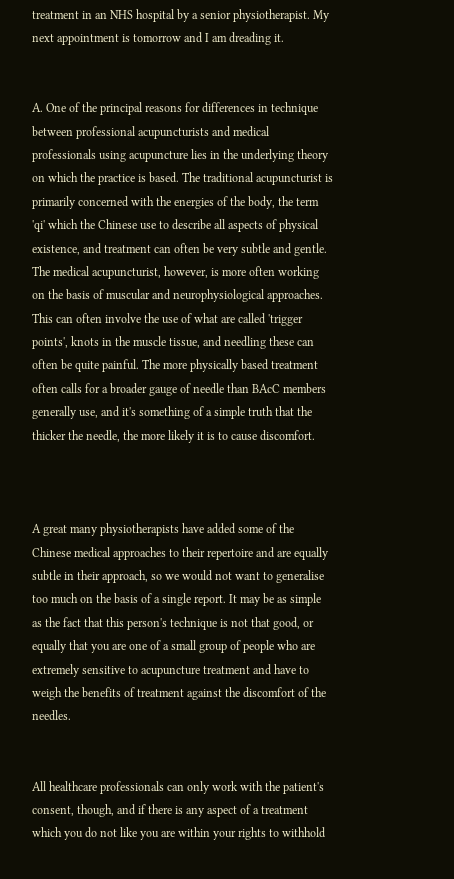treatment in an NHS hospital by a senior physiotherapist. My next appointment is tomorrow and I am dreading it.


A. One of the principal reasons for differences in technique between professional acupuncturists and medical professionals using acupuncture lies in the underlying theory on which the practice is based. The traditional acupuncturist is primarily concerned with the energies of the body, the term 'qi' which the Chinese use to describe all aspects of physical existence, and treatment can often be very subtle and gentle. The medical acupuncturist, however, is more often working on the basis of muscular and neurophysiological approaches. This can often involve the use of what are called 'trigger points', knots in the muscle tissue, and needling these can often be quite painful. The more physically based treatment often calls for a broader gauge of needle than BAcC members generally use, and it's something of a simple truth that the thicker the needle, the more likely it is to cause discomfort.



A great many physiotherapists have added some of the Chinese medical approaches to their repertoire and are equally subtle in their approach, so we would not want to generalise too much on the basis of a single report. It may be as simple as the fact that this person's technique is not that good, or equally that you are one of a small group of people who are extremely sensitive to acupuncture treatment and have to weigh the benefits of treatment against the discomfort of the needles.


All healthcare professionals can only work with the patient's consent, though, and if there is any aspect of a treatment which you do not like you are within your rights to withhold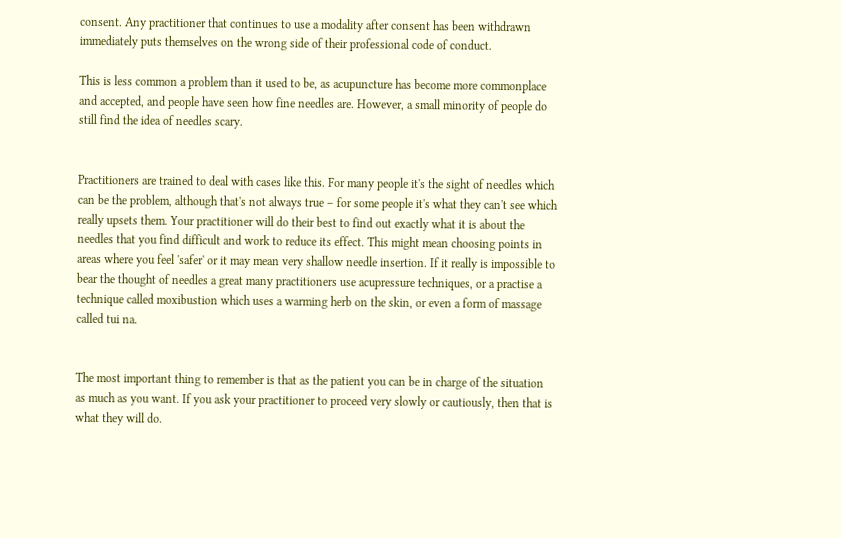consent. Any practitioner that continues to use a modality after consent has been withdrawn immediately puts themselves on the wrong side of their professional code of conduct.

This is less common a problem than it used to be, as acupuncture has become more commonplace and accepted, and people have seen how fine needles are. However, a small minority of people do still find the idea of needles scary.


Practitioners are trained to deal with cases like this. For many people it's the sight of needles which can be the problem, although that's not always true – for some people it's what they can't see which really upsets them. Your practitioner will do their best to find out exactly what it is about the needles that you find difficult and work to reduce its effect. This might mean choosing points in areas where you feel 'safer' or it may mean very shallow needle insertion. If it really is impossible to bear the thought of needles a great many practitioners use acupressure techniques, or a practise a technique called moxibustion which uses a warming herb on the skin, or even a form of massage called tui na.


The most important thing to remember is that as the patient you can be in charge of the situation as much as you want. If you ask your practitioner to proceed very slowly or cautiously, then that is what they will do.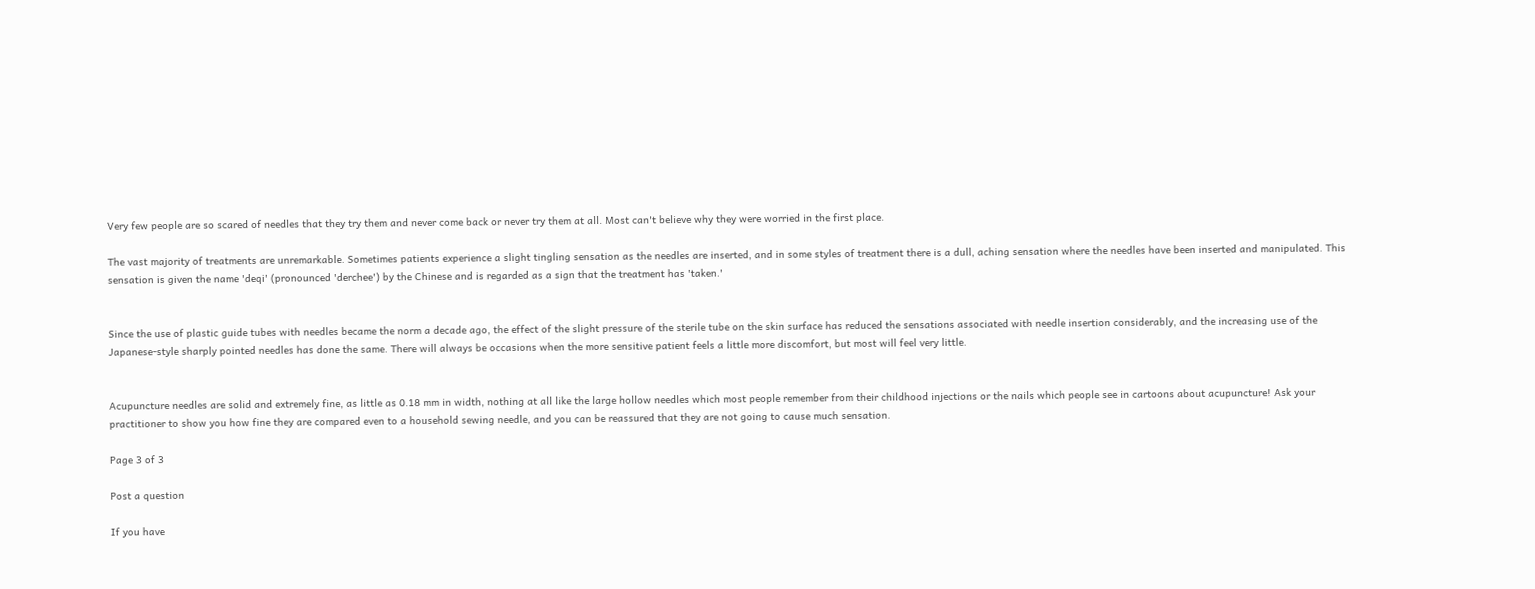Very few people are so scared of needles that they try them and never come back or never try them at all. Most can't believe why they were worried in the first place.

The vast majority of treatments are unremarkable. Sometimes patients experience a slight tingling sensation as the needles are inserted, and in some styles of treatment there is a dull, aching sensation where the needles have been inserted and manipulated. This sensation is given the name 'deqi' (pronounced 'derchee') by the Chinese and is regarded as a sign that the treatment has 'taken.'


Since the use of plastic guide tubes with needles became the norm a decade ago, the effect of the slight pressure of the sterile tube on the skin surface has reduced the sensations associated with needle insertion considerably, and the increasing use of the Japanese-style sharply pointed needles has done the same. There will always be occasions when the more sensitive patient feels a little more discomfort, but most will feel very little.


Acupuncture needles are solid and extremely fine, as little as 0.18 mm in width, nothing at all like the large hollow needles which most people remember from their childhood injections or the nails which people see in cartoons about acupuncture! Ask your practitioner to show you how fine they are compared even to a household sewing needle, and you can be reassured that they are not going to cause much sensation.

Page 3 of 3

Post a question

If you have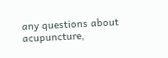any questions about acupuncture,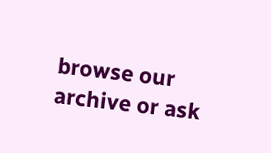browse our archive or ask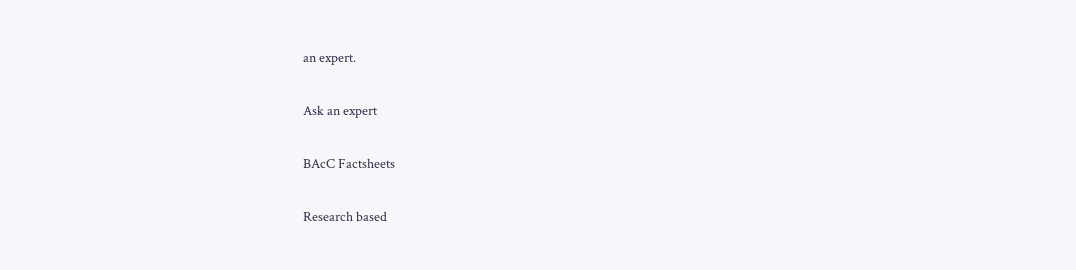an expert.

Ask an expert

BAcC Factsheets

Research based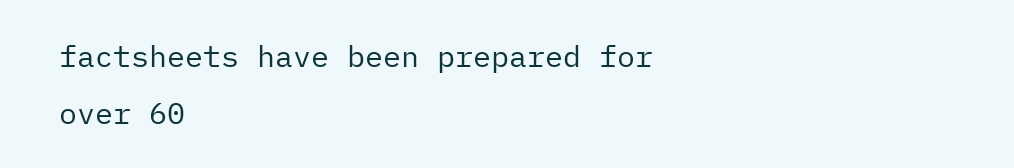factsheets have been prepared for over 60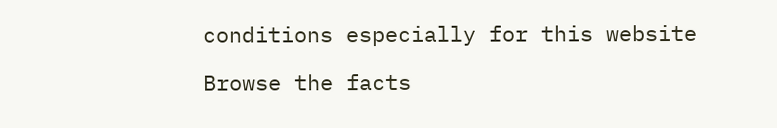conditions especially for this website

Browse the facts